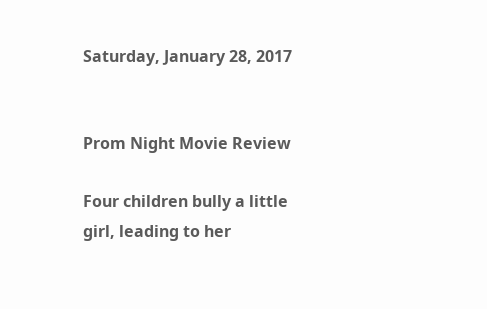Saturday, January 28, 2017


Prom Night Movie Review

Four children bully a little girl, leading to her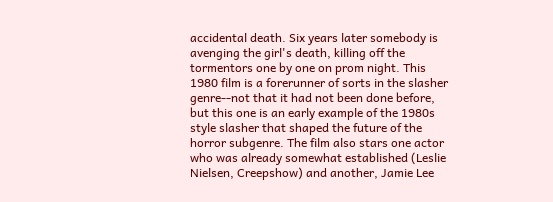accidental death. Six years later somebody is avenging the girl's death, killing off the tormentors one by one on prom night. This 1980 film is a forerunner of sorts in the slasher genre--not that it had not been done before, but this one is an early example of the 1980s style slasher that shaped the future of the horror subgenre. The film also stars one actor who was already somewhat established (Leslie Nielsen, Creepshow) and another, Jamie Lee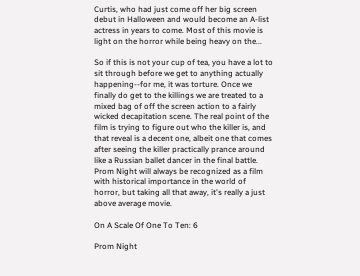Curtis, who had just come off her big screen debut in Halloween and would become an A-list actress in years to come. Most of this movie is light on the horror while being heavy on the...

So if this is not your cup of tea, you have a lot to sit through before we get to anything actually happening--for me, it was torture. Once we finally do get to the killings we are treated to a mixed bag of off the screen action to a fairly wicked decapitation scene. The real point of the film is trying to figure out who the killer is, and that reveal is a decent one, albeit one that comes after seeing the killer practically prance around like a Russian ballet dancer in the final battle. Prom Night will always be recognized as a film with historical importance in the world of horror, but taking all that away, it's really a just above average movie.

On A Scale Of One To Ten: 6

Prom Night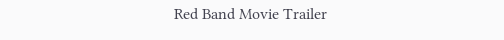Red Band Movie Trailer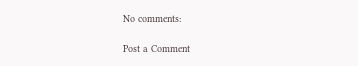No comments:

Post a Comment